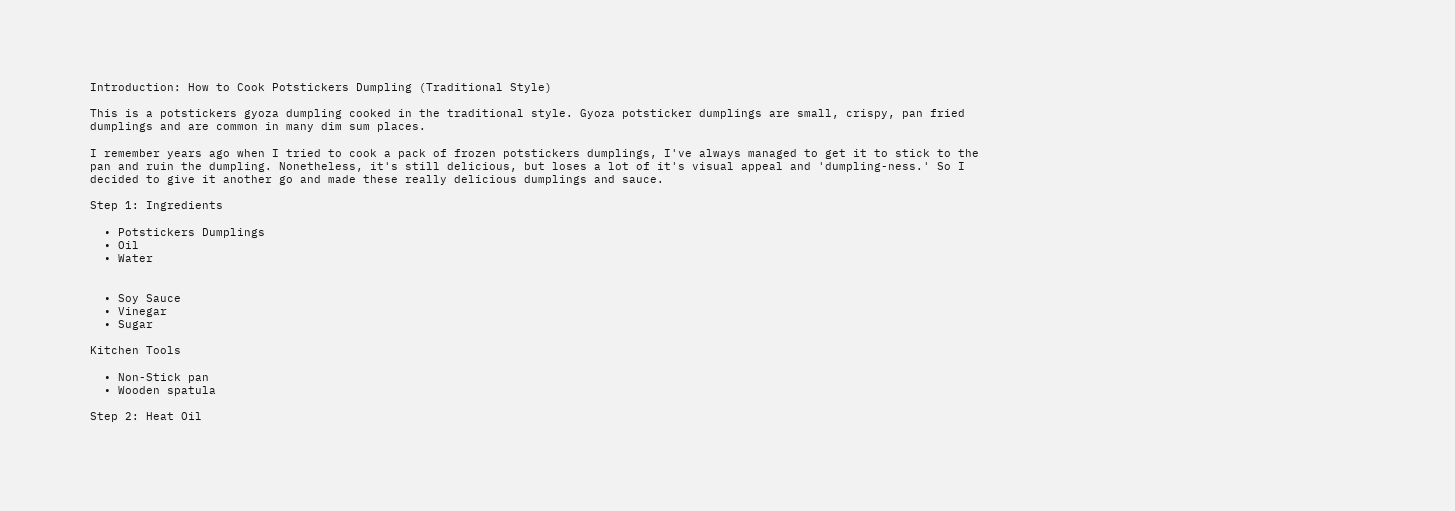Introduction: How to Cook Potstickers Dumpling (Traditional Style)

This is a potstickers gyoza dumpling cooked in the traditional style. Gyoza potsticker dumplings are small, crispy, pan fried dumplings and are common in many dim sum places.

I remember years ago when I tried to cook a pack of frozen potstickers dumplings, I've always managed to get it to stick to the pan and ruin the dumpling. Nonetheless, it's still delicious, but loses a lot of it's visual appeal and 'dumpling-ness.' So I decided to give it another go and made these really delicious dumplings and sauce.

Step 1: Ingredients

  • Potstickers Dumplings
  • Oil
  • Water


  • Soy Sauce
  • Vinegar
  • Sugar

Kitchen Tools

  • Non-Stick pan
  • Wooden spatula

Step 2: Heat Oil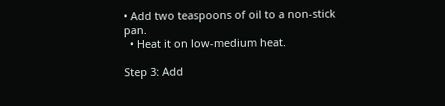• Add two teaspoons of oil to a non-stick pan.
  • Heat it on low-medium heat.

Step 3: Add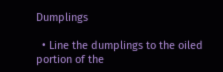Dumplings

  • Line the dumplings to the oiled portion of the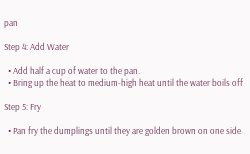pan

Step 4: Add Water

  • Add half a cup of water to the pan.
  • Bring up the heat to medium-high heat until the water boils off

Step 5: Fry

  • Pan fry the dumplings until they are golden brown on one side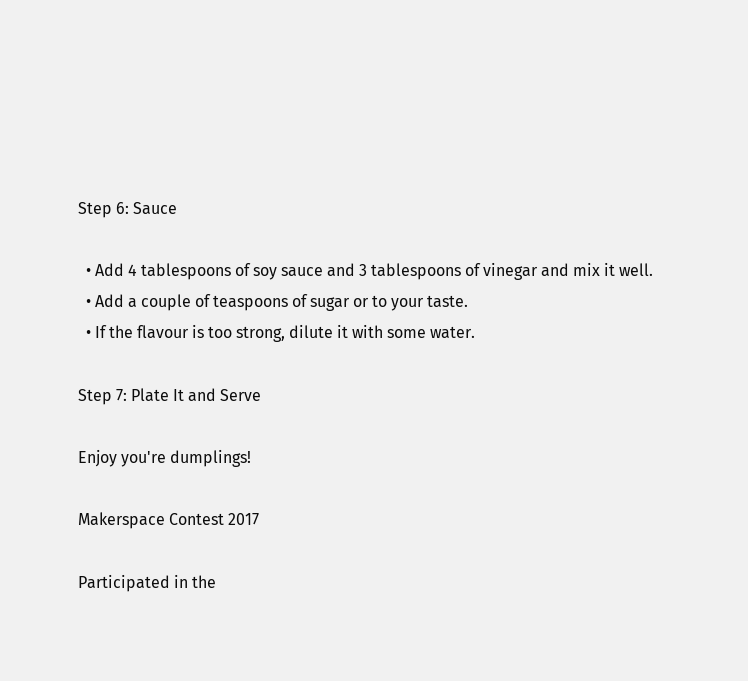Step 6: Sauce

  • Add 4 tablespoons of soy sauce and 3 tablespoons of vinegar and mix it well.
  • Add a couple of teaspoons of sugar or to your taste.
  • If the flavour is too strong, dilute it with some water.

Step 7: Plate It and Serve

Enjoy you're dumplings!

Makerspace Contest 2017

Participated in the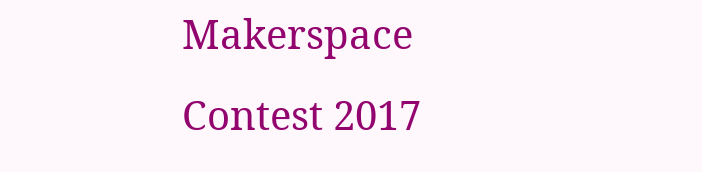Makerspace Contest 2017